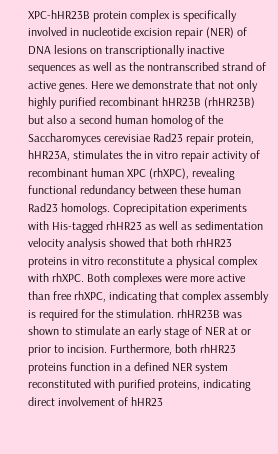XPC-hHR23B protein complex is specifically involved in nucleotide excision repair (NER) of DNA lesions on transcriptionally inactive sequences as well as the nontranscribed strand of active genes. Here we demonstrate that not only highly purified recombinant hHR23B (rhHR23B) but also a second human homolog of the Saccharomyces cerevisiae Rad23 repair protein, hHR23A, stimulates the in vitro repair activity of recombinant human XPC (rhXPC), revealing functional redundancy between these human Rad23 homologs. Coprecipitation experiments with His-tagged rhHR23 as well as sedimentation velocity analysis showed that both rhHR23 proteins in vitro reconstitute a physical complex with rhXPC. Both complexes were more active than free rhXPC, indicating that complex assembly is required for the stimulation. rhHR23B was shown to stimulate an early stage of NER at or prior to incision. Furthermore, both rhHR23 proteins function in a defined NER system reconstituted with purified proteins, indicating direct involvement of hHR23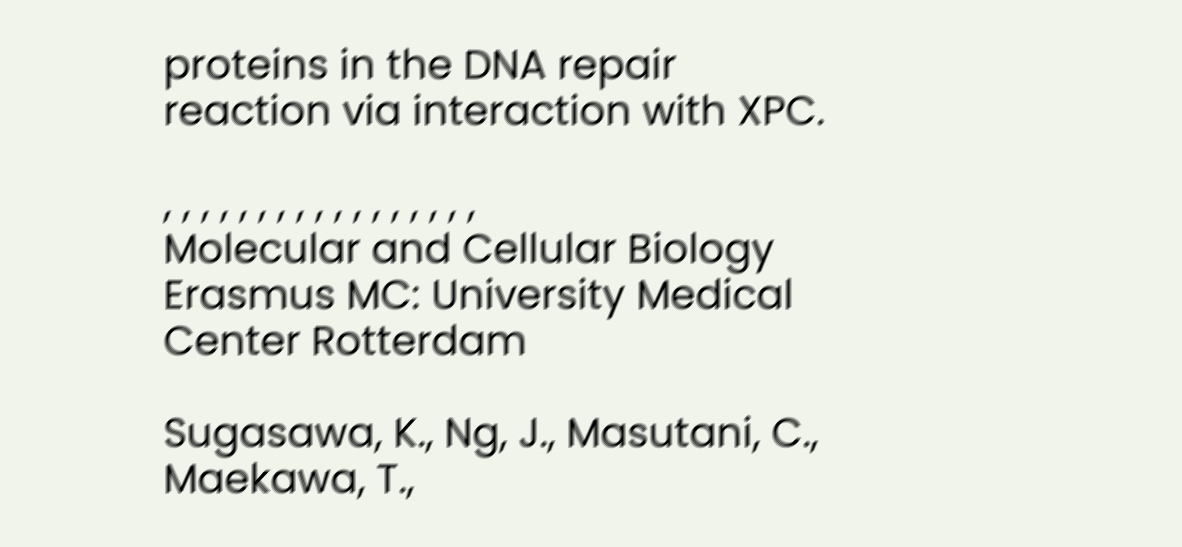proteins in the DNA repair reaction via interaction with XPC.

, , , , , , , , , , , , , , , , ,
Molecular and Cellular Biology
Erasmus MC: University Medical Center Rotterdam

Sugasawa, K., Ng, J., Masutani, C., Maekawa, T.,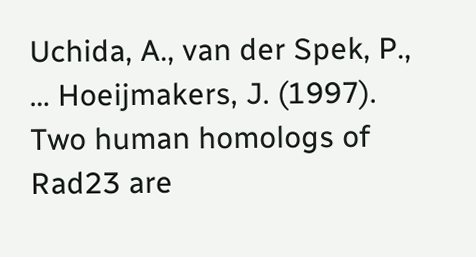Uchida, A., van der Spek, P., … Hoeijmakers, J. (1997). Two human homologs of Rad23 are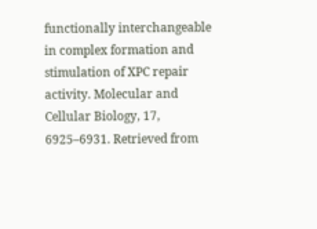functionally interchangeable in complex formation and stimulation of XPC repair activity. Molecular and Cellular Biology, 17, 6925–6931. Retrieved from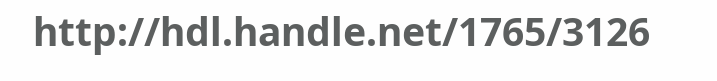http://hdl.handle.net/1765/3126